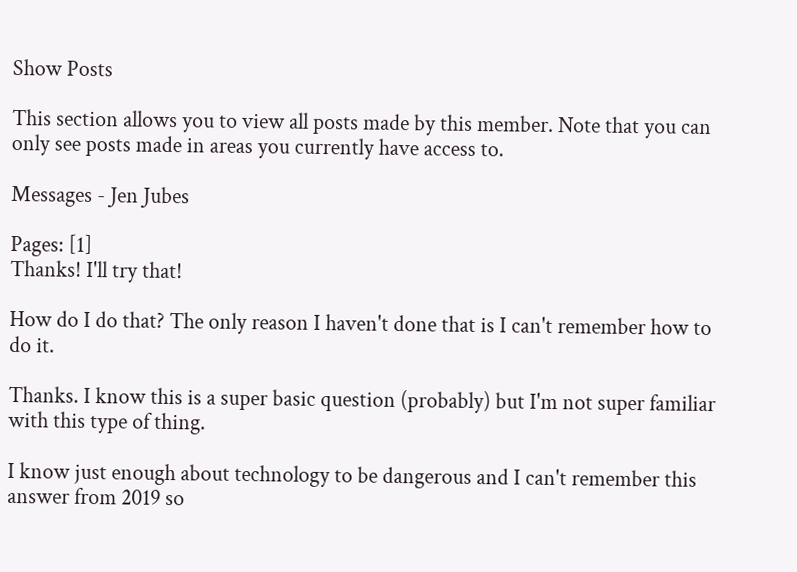Show Posts

This section allows you to view all posts made by this member. Note that you can only see posts made in areas you currently have access to.

Messages - Jen Jubes

Pages: [1]
Thanks! I'll try that!

How do I do that? The only reason I haven't done that is I can't remember how to do it.

Thanks. I know this is a super basic question (probably) but I'm not super familiar with this type of thing.

I know just enough about technology to be dangerous and I can't remember this answer from 2019 so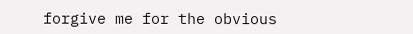forgive me for the obvious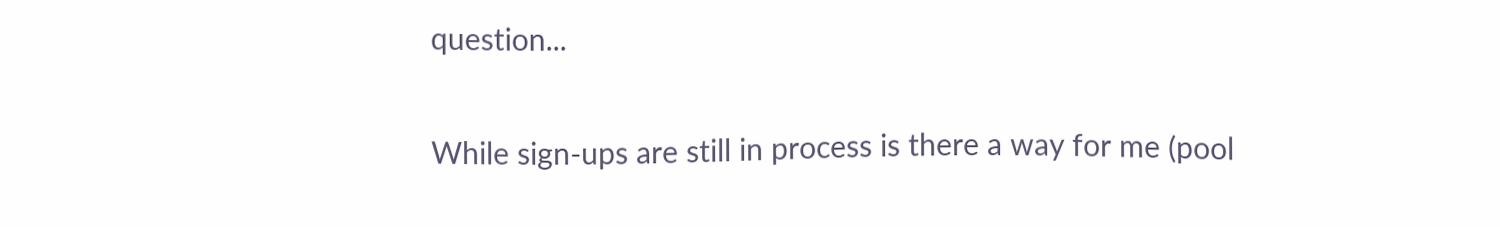question...

While sign-ups are still in process is there a way for me (pool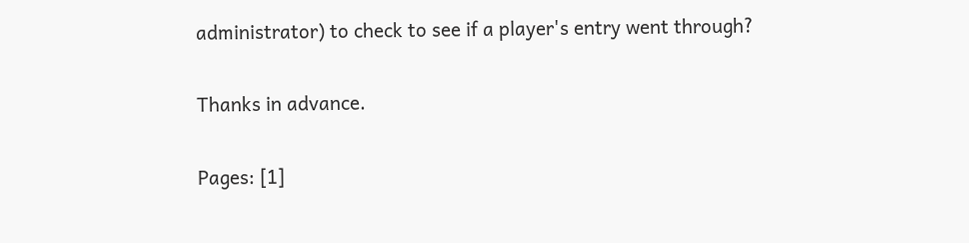administrator) to check to see if a player's entry went through?

Thanks in advance.

Pages: [1]